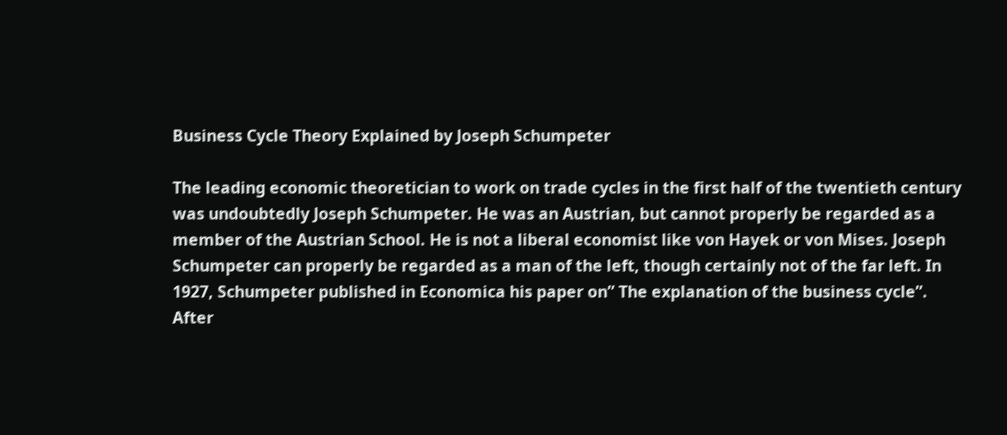Business Cycle Theory Explained by Joseph Schumpeter

The leading economic theoretician to work on trade cycles in the first half of the twentieth century was undoubtedly Joseph Schumpeter. He was an Austrian, but cannot properly be regarded as a member of the Austrian School. He is not a liberal economist like von Hayek or von Mises. Joseph Schumpeter can properly be regarded as a man of the left, though certainly not of the far left. In 1927, Schumpeter published in Economica his paper on” The explanation of the business cycle”. After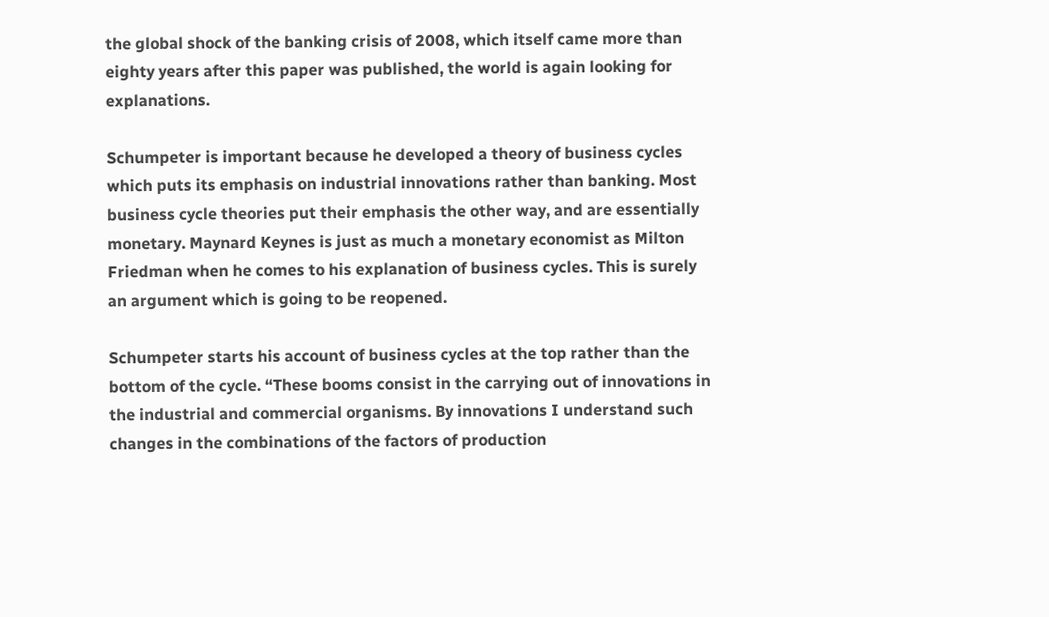the global shock of the banking crisis of 2008, which itself came more than eighty years after this paper was published, the world is again looking for explanations.

Schumpeter is important because he developed a theory of business cycles which puts its emphasis on industrial innovations rather than banking. Most business cycle theories put their emphasis the other way, and are essentially monetary. Maynard Keynes is just as much a monetary economist as Milton Friedman when he comes to his explanation of business cycles. This is surely an argument which is going to be reopened.

Schumpeter starts his account of business cycles at the top rather than the bottom of the cycle. “These booms consist in the carrying out of innovations in the industrial and commercial organisms. By innovations I understand such changes in the combinations of the factors of production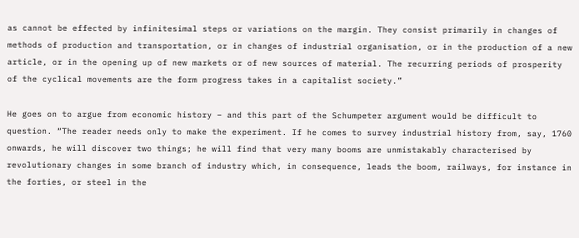as cannot be effected by infinitesimal steps or variations on the margin. They consist primarily in changes of methods of production and transportation, or in changes of industrial organisation, or in the production of a new article, or in the opening up of new markets or of new sources of material. The recurring periods of prosperity of the cyclical movements are the form progress takes in a capitalist society.”

He goes on to argue from economic history – and this part of the Schumpeter argument would be difficult to question. “The reader needs only to make the experiment. If he comes to survey industrial history from, say, 1760 onwards, he will discover two things; he will find that very many booms are unmistakably characterised by revolutionary changes in some branch of industry which, in consequence, leads the boom, railways, for instance in the forties, or steel in the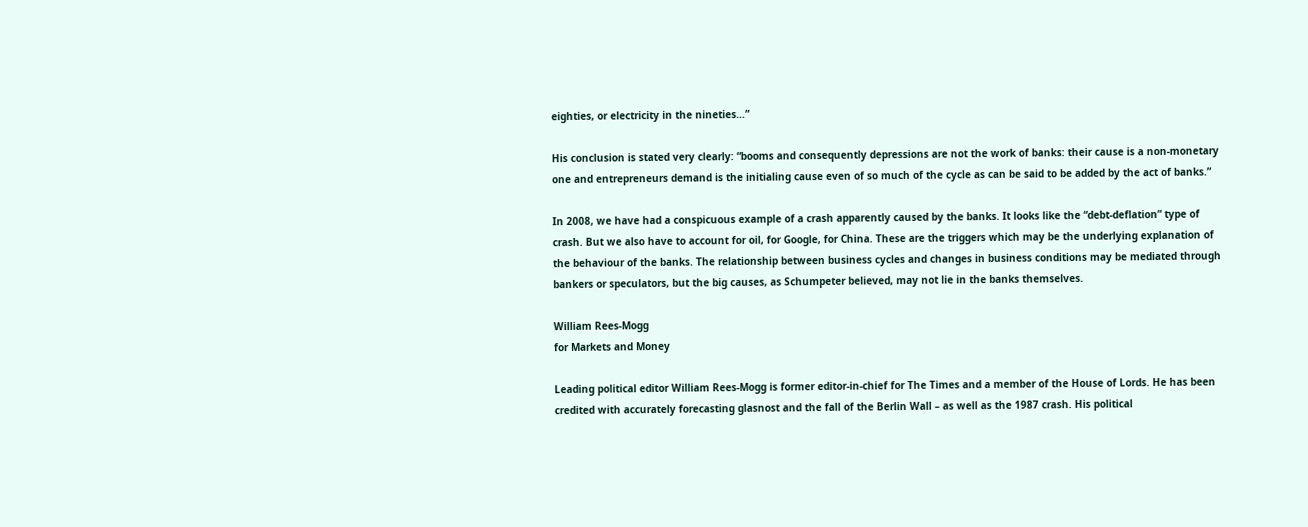eighties, or electricity in the nineties…”

His conclusion is stated very clearly: “booms and consequently depressions are not the work of banks: their cause is a non-monetary one and entrepreneurs demand is the initialing cause even of so much of the cycle as can be said to be added by the act of banks.”

In 2008, we have had a conspicuous example of a crash apparently caused by the banks. It looks like the “debt-deflation” type of crash. But we also have to account for oil, for Google, for China. These are the triggers which may be the underlying explanation of the behaviour of the banks. The relationship between business cycles and changes in business conditions may be mediated through bankers or speculators, but the big causes, as Schumpeter believed, may not lie in the banks themselves.

William Rees-Mogg
for Markets and Money

Leading political editor William Rees-Mogg is former editor-in-chief for The Times and a member of the House of Lords. He has been credited with accurately forecasting glasnost and the fall of the Berlin Wall – as well as the 1987 crash. His political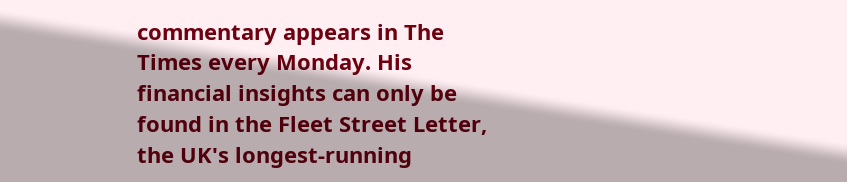commentary appears in The Times every Monday. His financial insights can only be found in the Fleet Street Letter, the UK's longest-running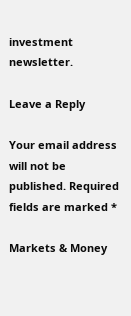investment newsletter.

Leave a Reply

Your email address will not be published. Required fields are marked *

Markets & Money